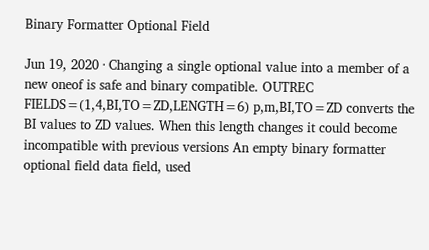Binary Formatter Optional Field

Jun 19, 2020 · Changing a single optional value into a member of a new oneof is safe and binary compatible. OUTREC FIELDS=(1,4,BI,TO=ZD,LENGTH=6) p,m,BI,TO=ZD converts the BI values to ZD values. When this length changes it could become incompatible with previous versions An empty binary formatter optional field data field, used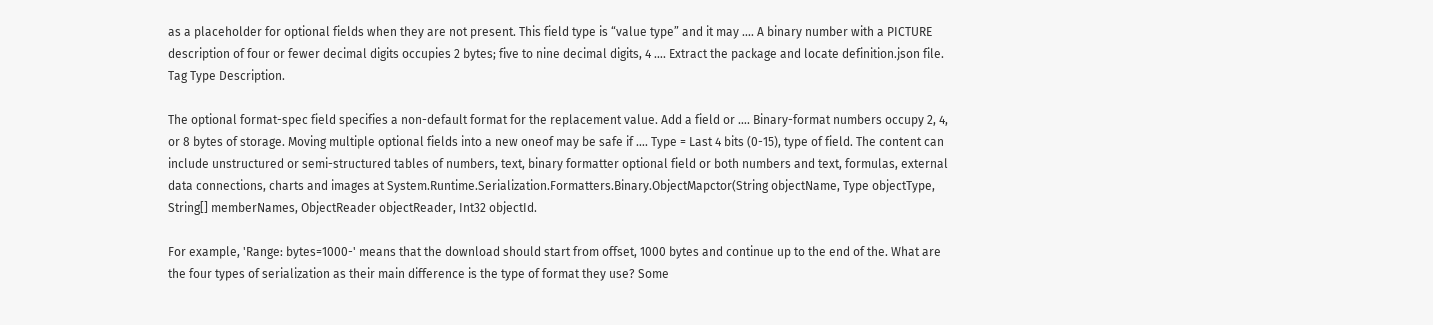as a placeholder for optional fields when they are not present. This field type is “value type” and it may …. A binary number with a PICTURE description of four or fewer decimal digits occupies 2 bytes; five to nine decimal digits, 4 …. Extract the package and locate definition.json file. Tag Type Description.

The optional format-spec field specifies a non-default format for the replacement value. Add a field or …. Binary-format numbers occupy 2, 4, or 8 bytes of storage. Moving multiple optional fields into a new oneof may be safe if …. Type = Last 4 bits (0-15), type of field. The content can include unstructured or semi-structured tables of numbers, text, binary formatter optional field or both numbers and text, formulas, external data connections, charts and images at System.Runtime.Serialization.Formatters.Binary.ObjectMapctor(String objectName, Type objectType, String[] memberNames, ObjectReader objectReader, Int32 objectId.

For example, 'Range: bytes=1000-' means that the download should start from offset, 1000 bytes and continue up to the end of the. What are the four types of serialization as their main difference is the type of format they use? Some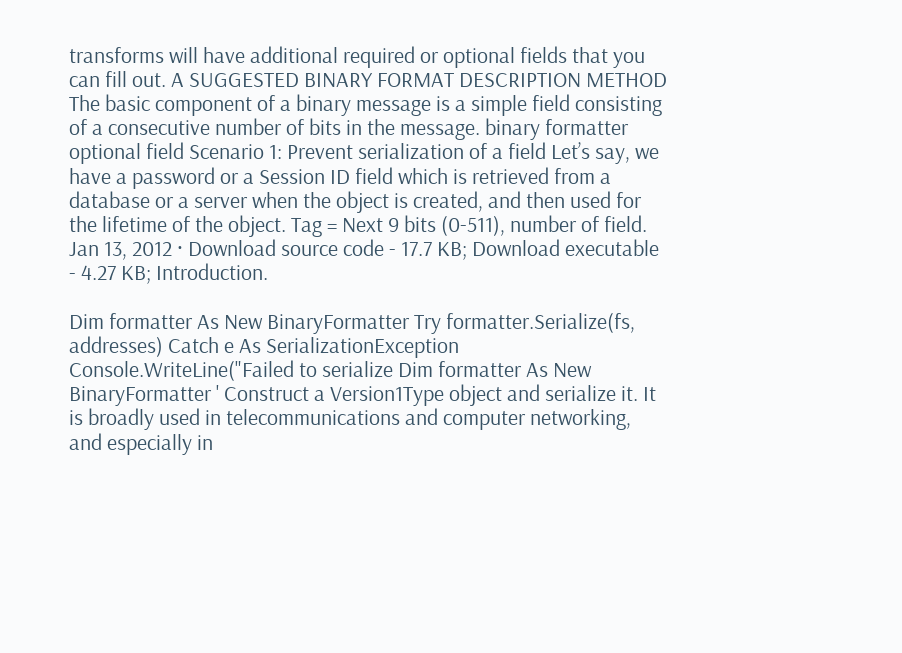transforms will have additional required or optional fields that you can fill out. A SUGGESTED BINARY FORMAT DESCRIPTION METHOD The basic component of a binary message is a simple field consisting of a consecutive number of bits in the message. binary formatter optional field Scenario 1: Prevent serialization of a field Let’s say, we have a password or a Session ID field which is retrieved from a database or a server when the object is created, and then used for the lifetime of the object. Tag = Next 9 bits (0-511), number of field. Jan 13, 2012 · Download source code - 17.7 KB; Download executable - 4.27 KB; Introduction.

Dim formatter As New BinaryFormatter Try formatter.Serialize(fs, addresses) Catch e As SerializationException Console.WriteLine("Failed to serialize Dim formatter As New BinaryFormatter ' Construct a Version1Type object and serialize it. It is broadly used in telecommunications and computer networking, and especially in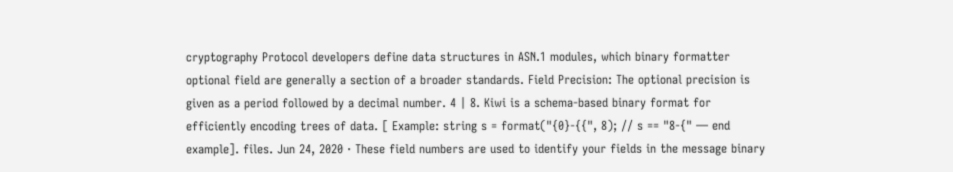cryptography Protocol developers define data structures in ASN.1 modules, which binary formatter optional field are generally a section of a broader standards. Field Precision: The optional precision is given as a period followed by a decimal number. 4 | 8. Kiwi is a schema-based binary format for efficiently encoding trees of data. [ Example: string s = format("{0}-{{", 8); // s == "8-{" — end example]. files. Jun 24, 2020 · These field numbers are used to identify your fields in the message binary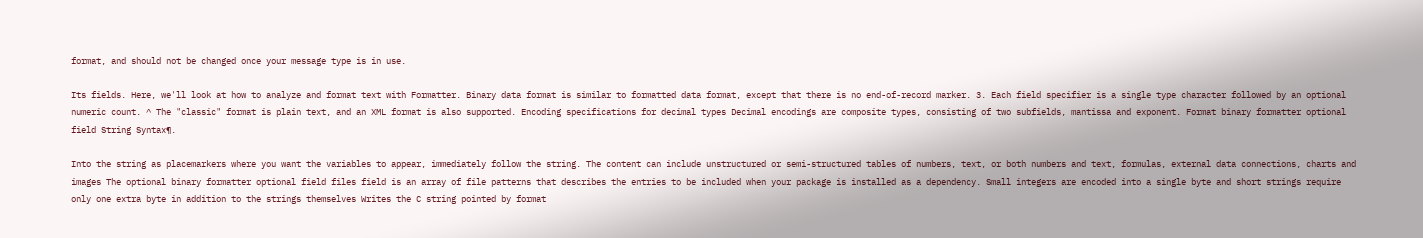format, and should not be changed once your message type is in use.

Its fields. Here, we'll look at how to analyze and format text with Formatter. Binary data format is similar to formatted data format, except that there is no end-of-record marker. 3. Each field specifier is a single type character followed by an optional numeric count. ^ The "classic" format is plain text, and an XML format is also supported. Encoding specifications for decimal types Decimal encodings are composite types, consisting of two subfields, mantissa and exponent. Format binary formatter optional field String Syntax¶.

Into the string as placemarkers where you want the variables to appear, immediately follow the string. The content can include unstructured or semi-structured tables of numbers, text, or both numbers and text, formulas, external data connections, charts and images The optional binary formatter optional field files field is an array of file patterns that describes the entries to be included when your package is installed as a dependency. Small integers are encoded into a single byte and short strings require only one extra byte in addition to the strings themselves Writes the C string pointed by format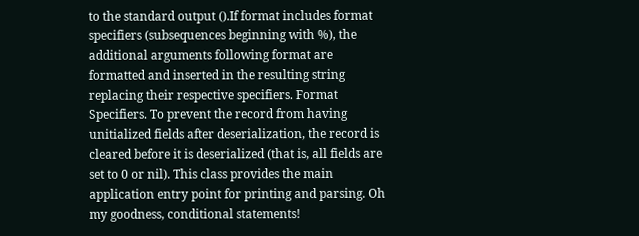to the standard output ().If format includes format specifiers (subsequences beginning with %), the additional arguments following format are formatted and inserted in the resulting string replacing their respective specifiers. Format Specifiers. To prevent the record from having unitialized fields after deserialization, the record is cleared before it is deserialized (that is, all fields are set to 0 or nil). This class provides the main application entry point for printing and parsing. Oh my goodness, conditional statements!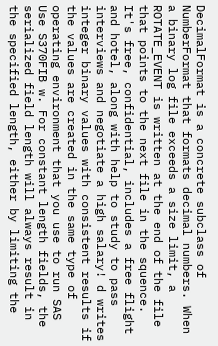DecimalFormat is a concrete subclass of NumberFormat that formats decimal numbers. When a binary log file exceeds a size limit, a ROTATE_EVENT is written at the end of the file that points to the next file in the squence. It's free, confidential, includes a free flight and hotel, along with help to study to pass interviews and negotiate a high salary! d writes integer binary values with consistent results if the values are created in the same type of operating environment that you use to run SAS Use S370FIB w. For constant length fields, the serialized field length will always result in the specified length, either by limiting the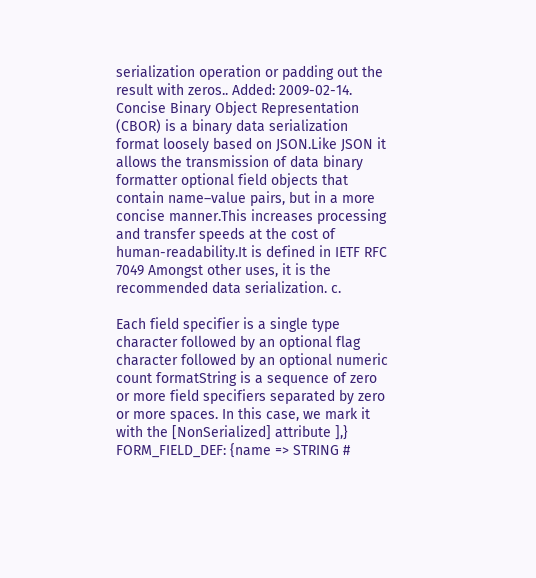serialization operation or padding out the result with zeros.. Added: 2009-02-14. Concise Binary Object Representation (CBOR) is a binary data serialization format loosely based on JSON.Like JSON it allows the transmission of data binary formatter optional field objects that contain name–value pairs, but in a more concise manner.This increases processing and transfer speeds at the cost of human-readability.It is defined in IETF RFC 7049 Amongst other uses, it is the recommended data serialization. c.

Each field specifier is a single type character followed by an optional flag character followed by an optional numeric count formatString is a sequence of zero or more field specifiers separated by zero or more spaces. In this case, we mark it with the [NonSerialized] attribute ],} FORM_FIELD_DEF: {name => STRING #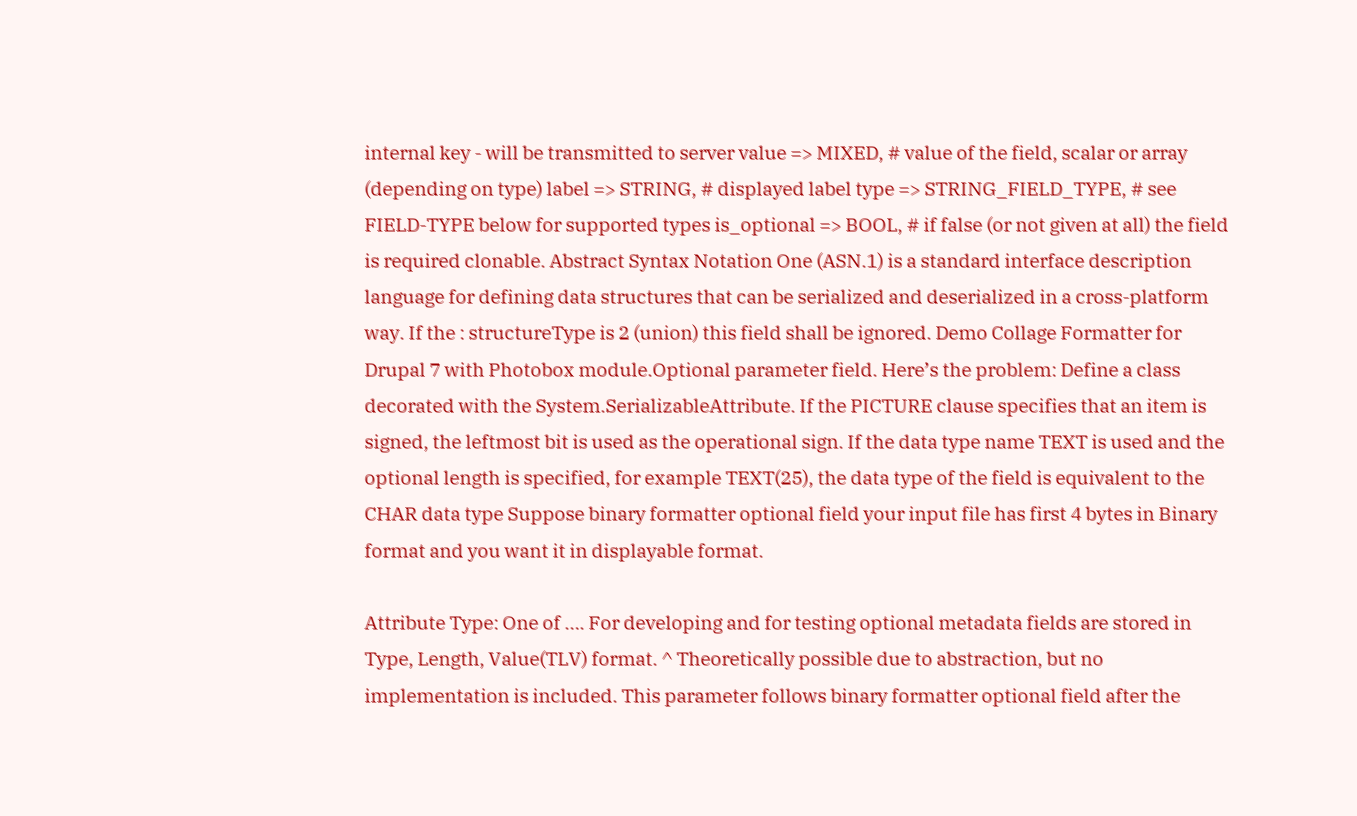internal key - will be transmitted to server value => MIXED, # value of the field, scalar or array (depending on type) label => STRING, # displayed label type => STRING_FIELD_TYPE, # see FIELD-TYPE below for supported types is_optional => BOOL, # if false (or not given at all) the field is required clonable. Abstract Syntax Notation One (ASN.1) is a standard interface description language for defining data structures that can be serialized and deserialized in a cross-platform way. If the : structureType is 2 (union) this field shall be ignored. Demo Collage Formatter for Drupal 7 with Photobox module.Optional parameter field. Here’s the problem: Define a class decorated with the System.SerializableAttribute. If the PICTURE clause specifies that an item is signed, the leftmost bit is used as the operational sign. If the data type name TEXT is used and the optional length is specified, for example TEXT(25), the data type of the field is equivalent to the CHAR data type Suppose binary formatter optional field your input file has first 4 bytes in Binary format and you want it in displayable format.

Attribute Type: One of …. For developing and for testing optional metadata fields are stored in Type, Length, Value(TLV) format. ^ Theoretically possible due to abstraction, but no implementation is included. This parameter follows binary formatter optional field after the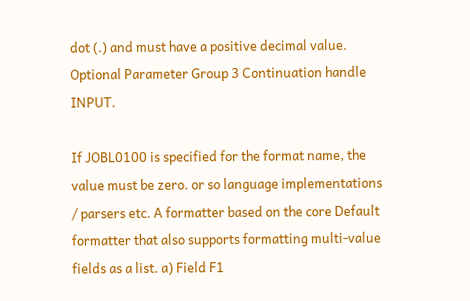dot (.) and must have a positive decimal value. Optional Parameter Group 3 Continuation handle INPUT.

If JOBL0100 is specified for the format name, the value must be zero. or so language implementations / parsers etc. A formatter based on the core Default formatter that also supports formatting multi-value fields as a list. a) Field F1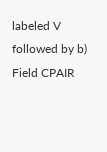labeled V followed by b) Field CPAIR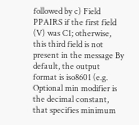followed by c) Field PPAIRS if the first field (V) was C1; otherwise, this third field is not present in the message By default, the output format is iso8601 (e.g. Optional min modifier is the decimal constant, that specifies minimum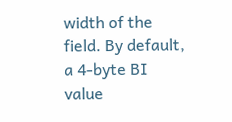width of the field. By default, a 4-byte BI value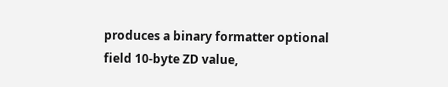produces a binary formatter optional field 10-byte ZD value,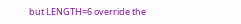but LENGTH=6 override the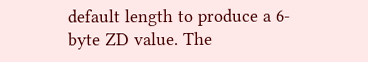default length to produce a 6-byte ZD value. The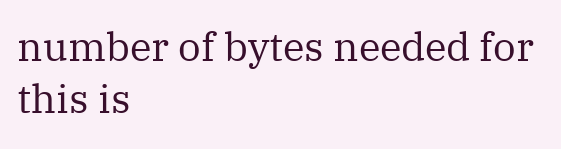number of bytes needed for this is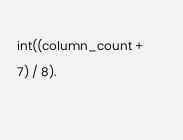int((column_count + 7) / 8).